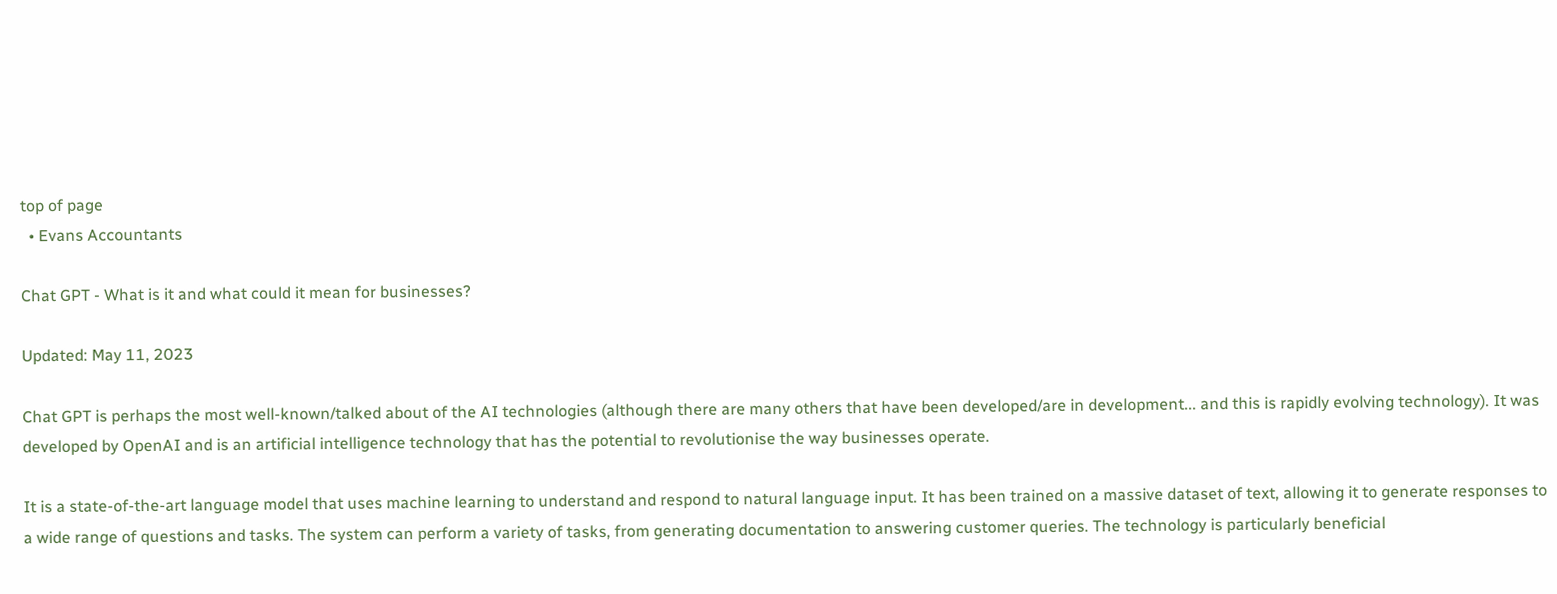top of page
  • Evans Accountants

Chat GPT - What is it and what could it mean for businesses?

Updated: May 11, 2023

Chat GPT is perhaps the most well-known/talked about of the AI technologies (although there are many others that have been developed/are in development... and this is rapidly evolving technology). It was developed by OpenAI and is an artificial intelligence technology that has the potential to revolutionise the way businesses operate.

It is a state-of-the-art language model that uses machine learning to understand and respond to natural language input. It has been trained on a massive dataset of text, allowing it to generate responses to a wide range of questions and tasks. The system can perform a variety of tasks, from generating documentation to answering customer queries. The technology is particularly beneficial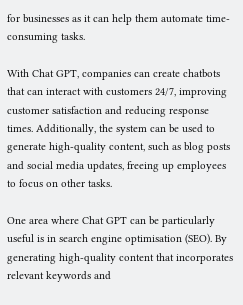for businesses as it can help them automate time-consuming tasks.

With Chat GPT, companies can create chatbots that can interact with customers 24/7, improving customer satisfaction and reducing response times. Additionally, the system can be used to generate high-quality content, such as blog posts and social media updates, freeing up employees to focus on other tasks.

One area where Chat GPT can be particularly useful is in search engine optimisation (SEO). By generating high-quality content that incorporates relevant keywords and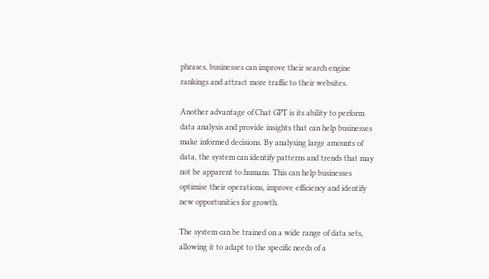phrases, businesses can improve their search engine rankings and attract more traffic to their websites.

Another advantage of Chat GPT is its ability to perform data analysis and provide insights that can help businesses make informed decisions. By analysing large amounts of data, the system can identify patterns and trends that may not be apparent to humans. This can help businesses optimise their operations, improve efficiency and identify new opportunities for growth.

The system can be trained on a wide range of data sets, allowing it to adapt to the specific needs of a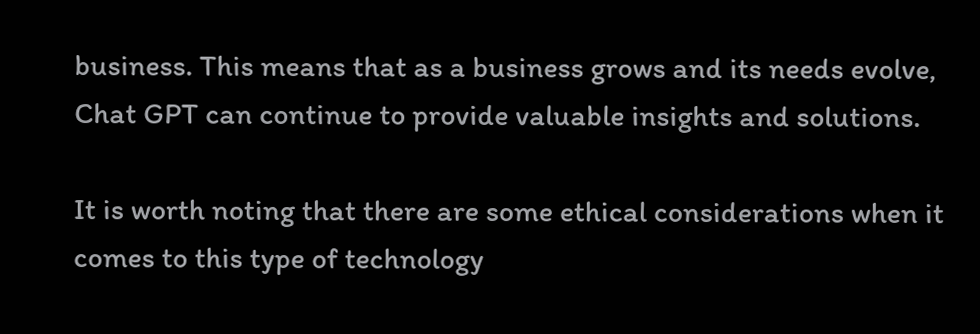business. This means that as a business grows and its needs evolve, Chat GPT can continue to provide valuable insights and solutions.

It is worth noting that there are some ethical considerations when it comes to this type of technology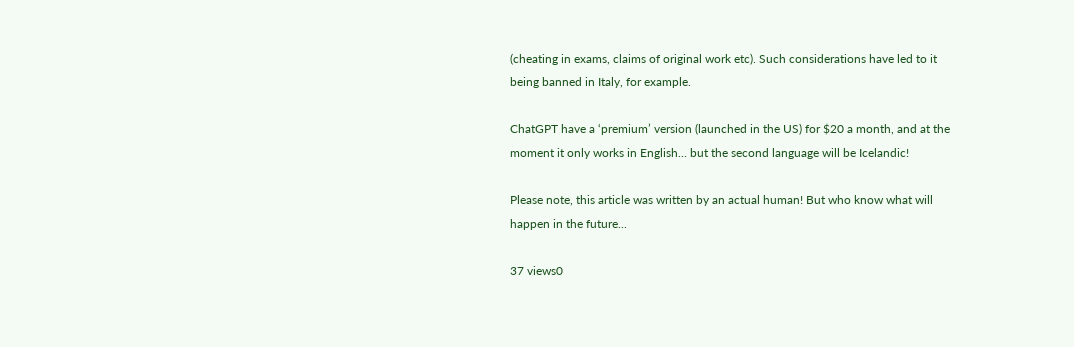(cheating in exams, claims of original work etc). Such considerations have led to it being banned in Italy, for example.

ChatGPT have a ‘premium’ version (launched in the US) for $20 a month, and at the moment it only works in English... but the second language will be Icelandic!

Please note, this article was written by an actual human! But who know what will happen in the future...

37 views0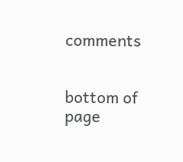comments


bottom of page